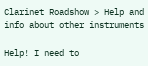Clarinet Roadshow > Help and info about other instruments

Help! I need to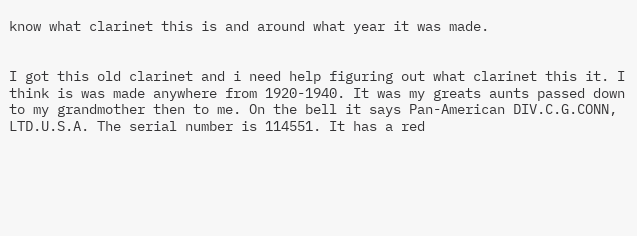know what clarinet this is and around what year it was made.


I got this old clarinet and i need help figuring out what clarinet this it. I think is was made anywhere from 1920-1940. It was my greats aunts passed down to my grandmother then to me. On the bell it says Pan-American DIV.C.G.CONN, LTD.U.S.A. The serial number is 114551. It has a red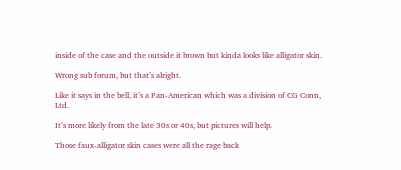inside of the case and the outside it brown but kinda looks like alligator skin.

Wrong sub forum, but that’s alright.

Like it says in the bell, it’s a Pan-American which was a division of CG Conn, Ltd.

It’s more likely from the late 30s or 40s, but pictures will help.

Those faux-alligator skin cases were all the rage back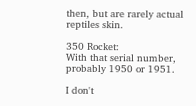then, but are rarely actual reptiles skin.

350 Rocket:
With that serial number, probably 1950 or 1951.

I don't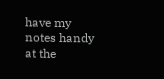have my notes handy at the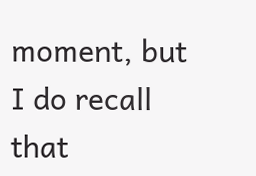moment, but I do recall that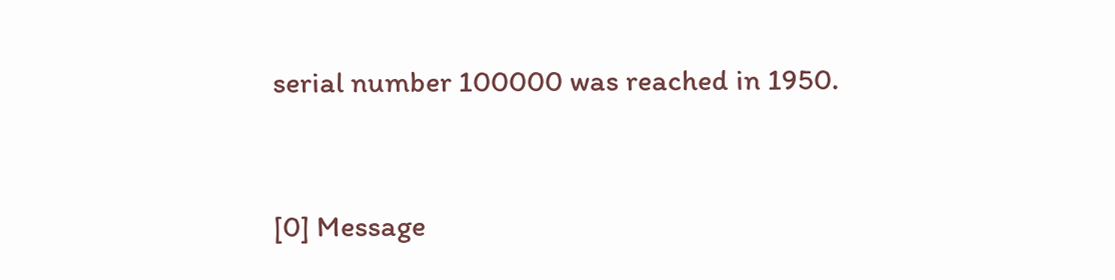serial number 100000 was reached in 1950.


[0] Message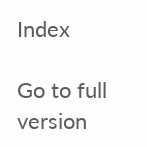Index

Go to full version